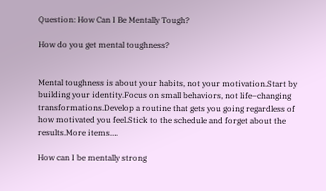Question: How Can I Be Mentally Tough?

How do you get mental toughness?


Mental toughness is about your habits, not your motivation.Start by building your identity.Focus on small behaviors, not life–changing transformations.Develop a routine that gets you going regardless of how motivated you feel.Stick to the schedule and forget about the results.More items….

How can I be mentally strong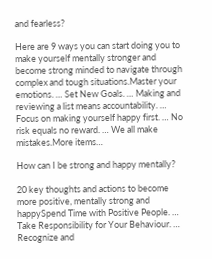and fearless?

Here are 9 ways you can start doing you to make yourself mentally stronger and become strong minded to navigate through complex and tough situations.Master your emotions. … Set New Goals. … Making and reviewing a list means accountability. … Focus on making yourself happy first. … No risk equals no reward. … We all make mistakes.More items…

How can I be strong and happy mentally?

20 key thoughts and actions to become more positive, mentally strong and happySpend Time with Positive People. … Take Responsibility for Your Behaviour. … Recognize and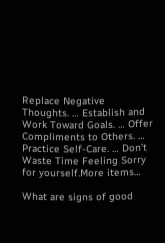Replace Negative Thoughts. … Establish and Work Toward Goals. … Offer Compliments to Others. … Practice Self-Care. … Don’t Waste Time Feeling Sorry for yourself.More items…

What are signs of good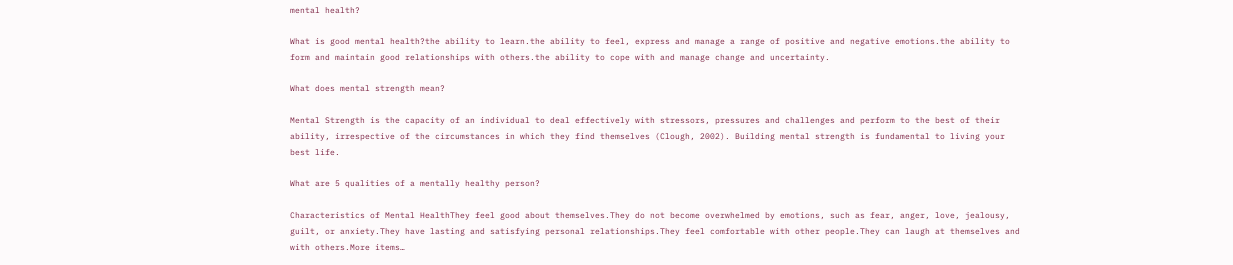mental health?

What is good mental health?the ability to learn.the ability to feel, express and manage a range of positive and negative emotions.the ability to form and maintain good relationships with others.the ability to cope with and manage change and uncertainty.

What does mental strength mean?

Mental Strength is the capacity of an individual to deal effectively with stressors, pressures and challenges and perform to the best of their ability, irrespective of the circumstances in which they find themselves (Clough, 2002). Building mental strength is fundamental to living your best life.

What are 5 qualities of a mentally healthy person?

Characteristics of Mental HealthThey feel good about themselves.They do not become overwhelmed by emotions, such as fear, anger, love, jealousy, guilt, or anxiety.They have lasting and satisfying personal relationships.They feel comfortable with other people.They can laugh at themselves and with others.More items…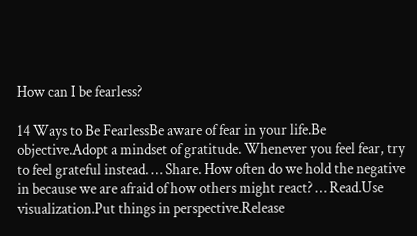How can I be fearless?

14 Ways to Be FearlessBe aware of fear in your life.Be objective.Adopt a mindset of gratitude. Whenever you feel fear, try to feel grateful instead. … Share. How often do we hold the negative in because we are afraid of how others might react? … Read.Use visualization.Put things in perspective.Release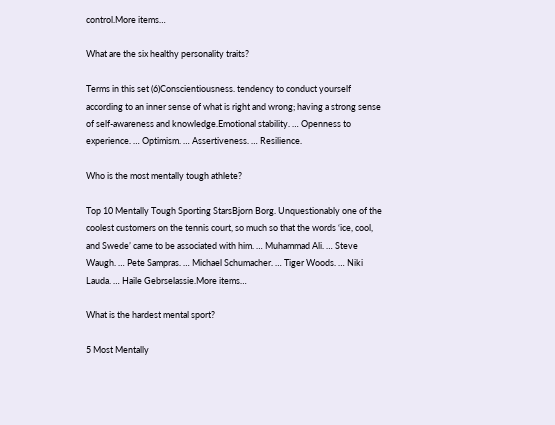control.More items…

What are the six healthy personality traits?

Terms in this set (6)Conscientiousness. tendency to conduct yourself according to an inner sense of what is right and wrong; having a strong sense of self-awareness and knowledge.Emotional stability. … Openness to experience. … Optimism. … Assertiveness. … Resilience.

Who is the most mentally tough athlete?

Top 10 Mentally Tough Sporting StarsBjorn Borg. Unquestionably one of the coolest customers on the tennis court, so much so that the words ‘ice, cool, and Swede’ came to be associated with him. … Muhammad Ali. … Steve Waugh. … Pete Sampras. … Michael Schumacher. … Tiger Woods. … Niki Lauda. … Haile Gebrselassie.More items…

What is the hardest mental sport?

5 Most Mentally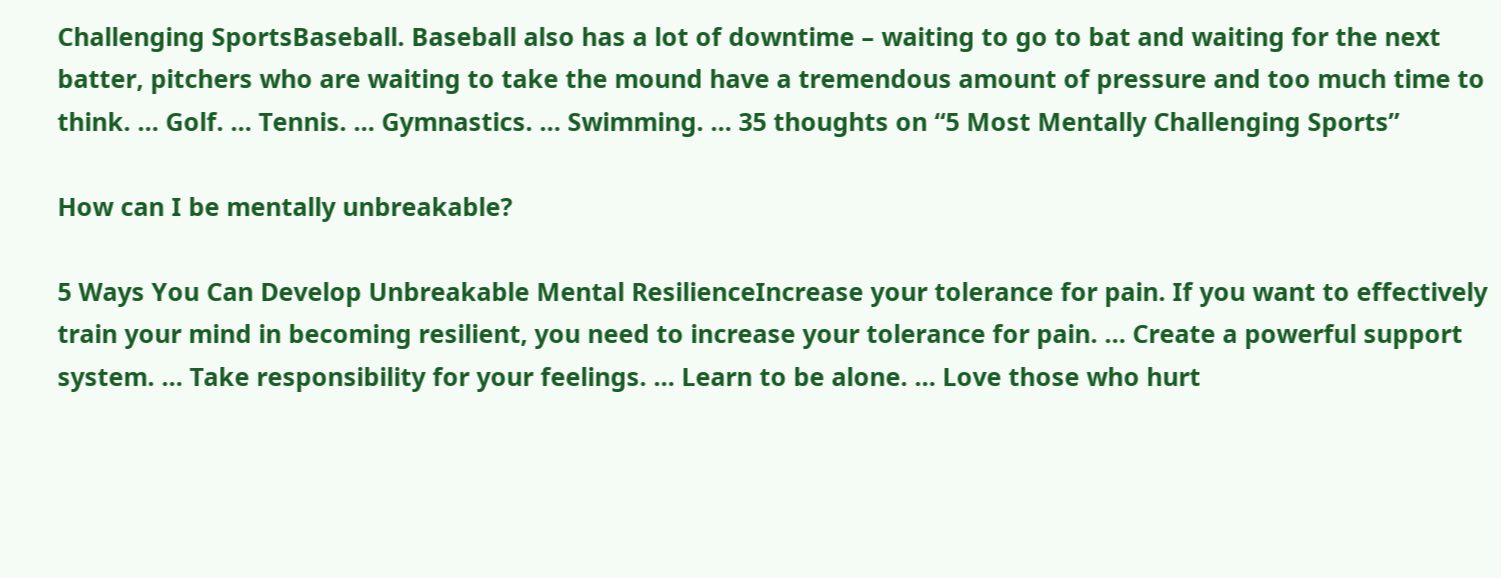Challenging SportsBaseball. Baseball also has a lot of downtime – waiting to go to bat and waiting for the next batter, pitchers who are waiting to take the mound have a tremendous amount of pressure and too much time to think. … Golf. … Tennis. … Gymnastics. … Swimming. … 35 thoughts on “5 Most Mentally Challenging Sports”

How can I be mentally unbreakable?

5 Ways You Can Develop Unbreakable Mental ResilienceIncrease your tolerance for pain. If you want to effectively train your mind in becoming resilient, you need to increase your tolerance for pain. … Create a powerful support system. … Take responsibility for your feelings. … Learn to be alone. … Love those who hurt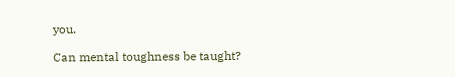you.

Can mental toughness be taught?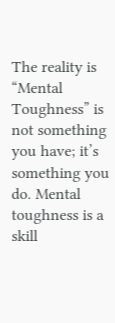The reality is “Mental Toughness” is not something you have; it’s something you do. Mental toughness is a skill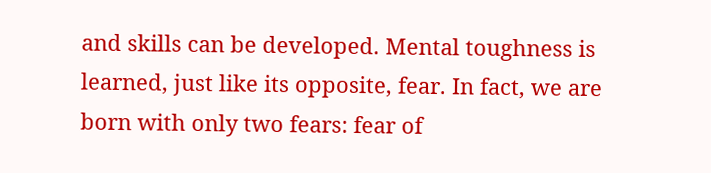and skills can be developed. Mental toughness is learned, just like its opposite, fear. In fact, we are born with only two fears: fear of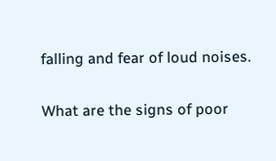falling and fear of loud noises.

What are the signs of poor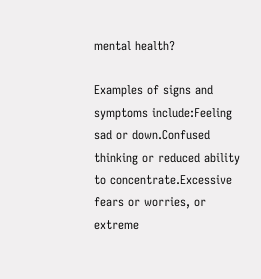mental health?

Examples of signs and symptoms include:Feeling sad or down.Confused thinking or reduced ability to concentrate.Excessive fears or worries, or extreme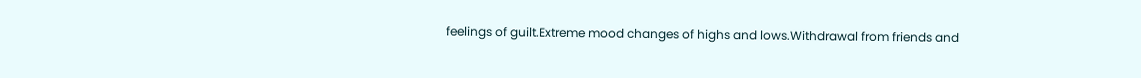feelings of guilt.Extreme mood changes of highs and lows.Withdrawal from friends and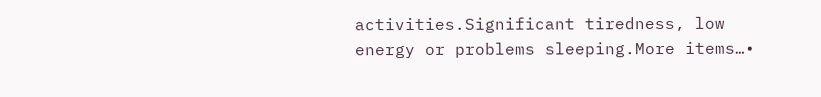activities.Significant tiredness, low energy or problems sleeping.More items…•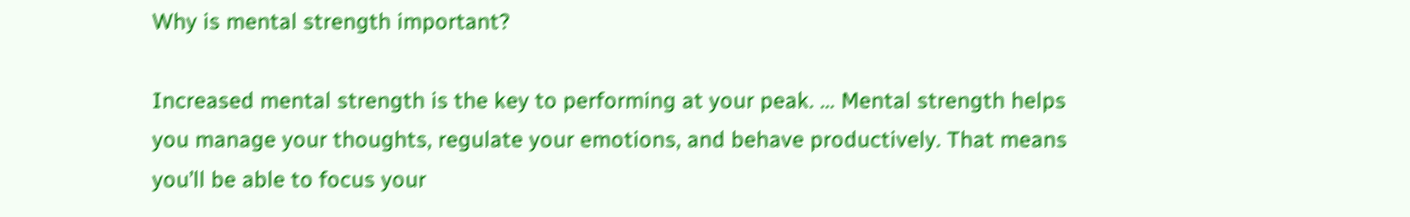Why is mental strength important?

Increased mental strength is the key to performing at your peak. … Mental strength helps you manage your thoughts, regulate your emotions, and behave productively. That means you’ll be able to focus your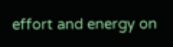effort and energy on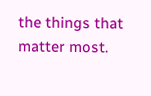the things that matter most.